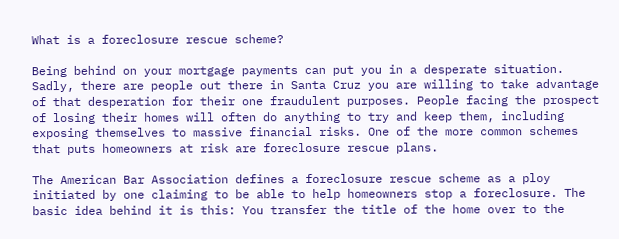What is a foreclosure rescue scheme?

Being behind on your mortgage payments can put you in a desperate situation. Sadly, there are people out there in Santa Cruz you are willing to take advantage of that desperation for their one fraudulent purposes. People facing the prospect of losing their homes will often do anything to try and keep them, including exposing themselves to massive financial risks. One of the more common schemes that puts homeowners at risk are foreclosure rescue plans.

The American Bar Association defines a foreclosure rescue scheme as a ploy initiated by one claiming to be able to help homeowners stop a foreclosure. The basic idea behind it is this: You transfer the title of the home over to the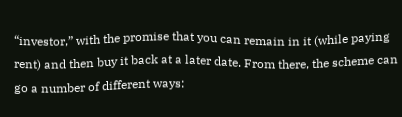“investor,” with the promise that you can remain in it (while paying rent) and then buy it back at a later date. From there, the scheme can go a number of different ways: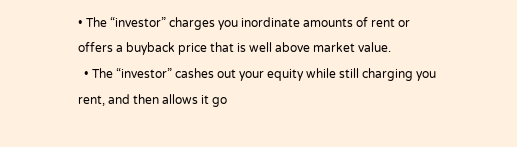• The “investor” charges you inordinate amounts of rent or offers a buyback price that is well above market value.
  • The “investor” cashes out your equity while still charging you rent, and then allows it go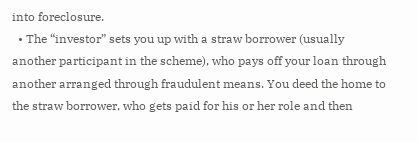into foreclosure.
  • The “investor” sets you up with a straw borrower (usually another participant in the scheme), who pays off your loan through another arranged through fraudulent means. You deed the home to the straw borrower, who gets paid for his or her role and then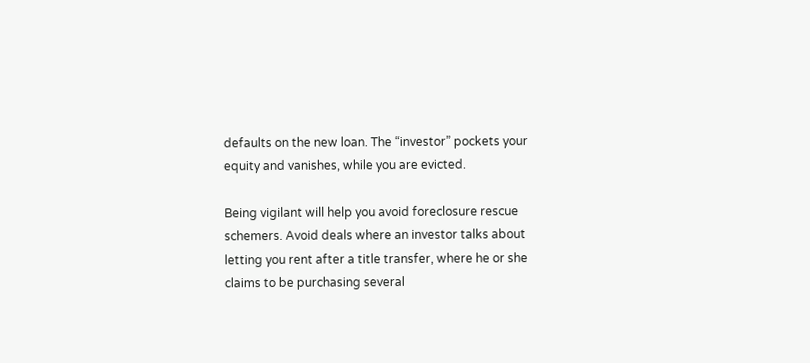defaults on the new loan. The “investor” pockets your equity and vanishes, while you are evicted.

Being vigilant will help you avoid foreclosure rescue schemers. Avoid deals where an investor talks about letting you rent after a title transfer, where he or she claims to be purchasing several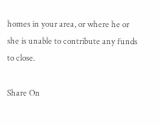homes in your area, or where he or she is unable to contribute any funds to close.

Share On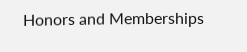Honors and Memberships